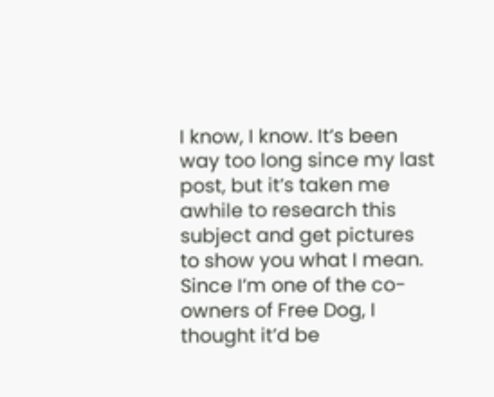I know, I know. It’s been way too long since my last post, but it’s taken me awhile to research this subject and get pictures to show you what I mean.
Since I’m one of the co-owners of Free Dog, I thought it’d be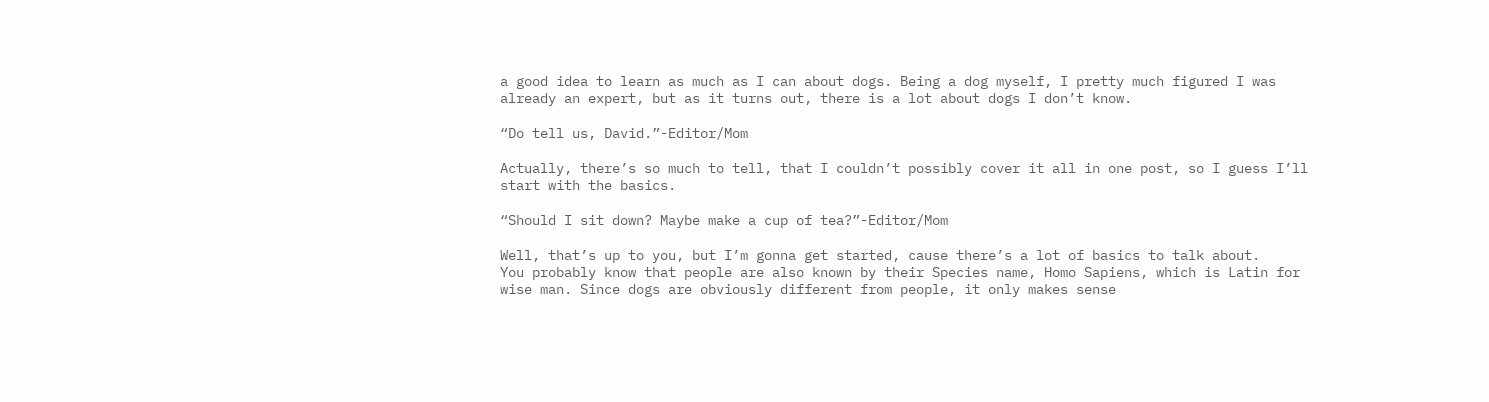a good idea to learn as much as I can about dogs. Being a dog myself, I pretty much figured I was already an expert, but as it turns out, there is a lot about dogs I don’t know.

“Do tell us, David.”-Editor/Mom

Actually, there’s so much to tell, that I couldn’t possibly cover it all in one post, so I guess I’ll start with the basics.

“Should I sit down? Maybe make a cup of tea?”-Editor/Mom

Well, that’s up to you, but I’m gonna get started, cause there’s a lot of basics to talk about.
You probably know that people are also known by their Species name, Homo Sapiens, which is Latin for wise man. Since dogs are obviously different from people, it only makes sense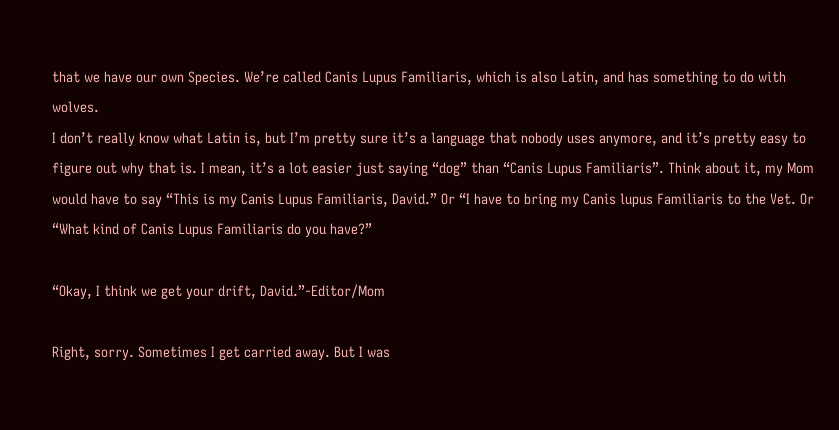that we have our own Species. We’re called Canis Lupus Familiaris, which is also Latin, and has something to do with wolves.
I don’t really know what Latin is, but I’m pretty sure it’s a language that nobody uses anymore, and it’s pretty easy to figure out why that is. I mean, it’s a lot easier just saying “dog” than “Canis Lupus Familiaris”. Think about it, my Mom would have to say “This is my Canis Lupus Familiaris, David.” Or “I have to bring my Canis lupus Familiaris to the Vet. Or “What kind of Canis Lupus Familiaris do you have?”

“Okay, I think we get your drift, David.”-Editor/Mom

Right, sorry. Sometimes I get carried away. But I was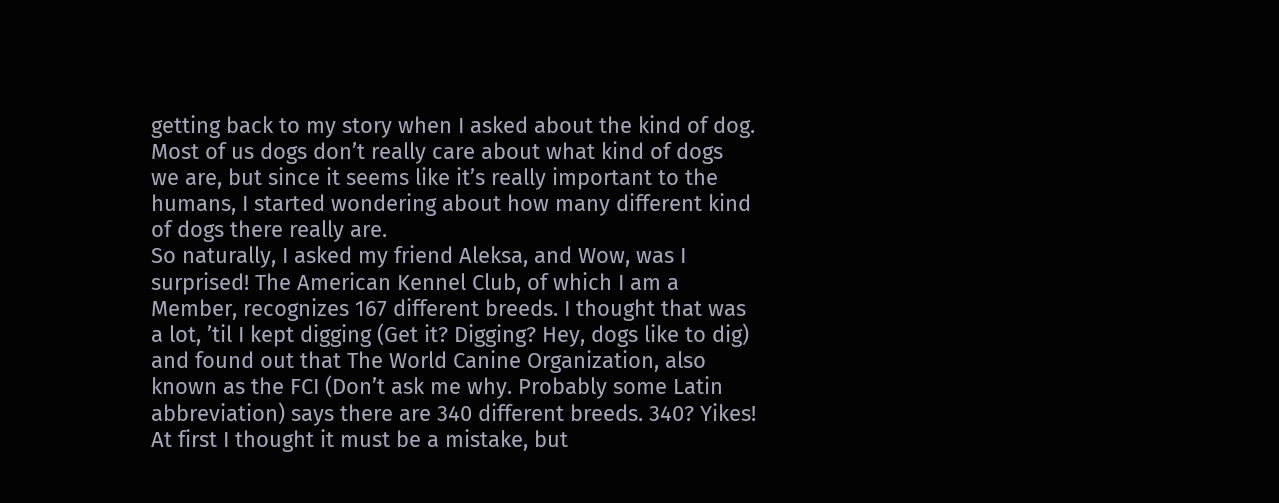getting back to my story when I asked about the kind of dog. Most of us dogs don’t really care about what kind of dogs we are, but since it seems like it’s really important to the humans, I started wondering about how many different kind of dogs there really are.
So naturally, I asked my friend Aleksa, and Wow, was I surprised! The American Kennel Club, of which I am a Member, recognizes 167 different breeds. I thought that was a lot, ’til I kept digging (Get it? Digging? Hey, dogs like to dig) and found out that The World Canine Organization, also known as the FCI (Don’t ask me why. Probably some Latin abbreviation) says there are 340 different breeds. 340? Yikes! At first I thought it must be a mistake, but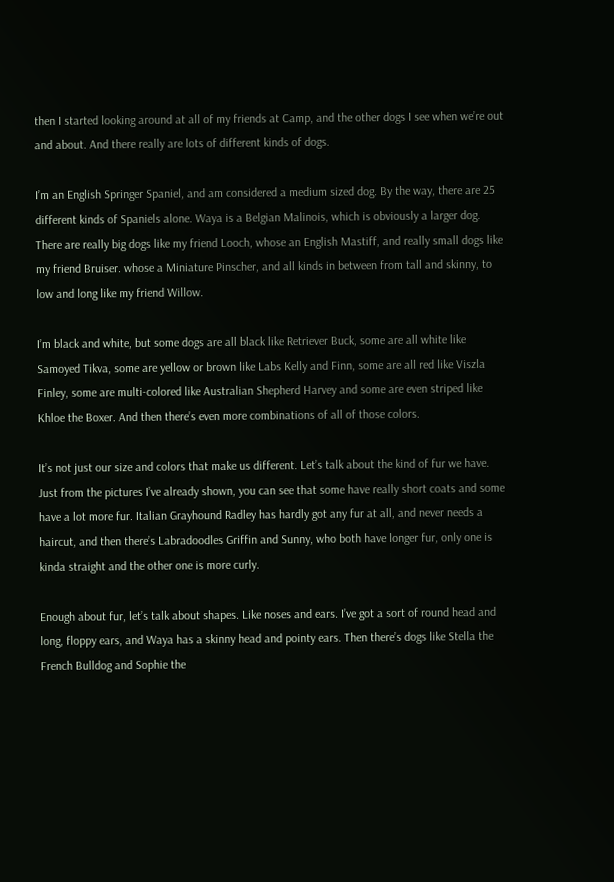then I started looking around at all of my friends at Camp, and the other dogs I see when we’re out and about. And there really are lots of different kinds of dogs.

I’m an English Springer Spaniel, and am considered a medium sized dog. By the way, there are 25 different kinds of Spaniels alone. Waya is a Belgian Malinois, which is obviously a larger dog. There are really big dogs like my friend Looch, whose an English Mastiff, and really small dogs like my friend Bruiser. whose a Miniature Pinscher, and all kinds in between from tall and skinny, to low and long like my friend Willow.

I’m black and white, but some dogs are all black like Retriever Buck, some are all white like Samoyed Tikva, some are yellow or brown like Labs Kelly and Finn, some are all red like Viszla Finley, some are multi-colored like Australian Shepherd Harvey and some are even striped like Khloe the Boxer. And then there’s even more combinations of all of those colors.

It’s not just our size and colors that make us different. Let’s talk about the kind of fur we have. Just from the pictures I’ve already shown, you can see that some have really short coats and some have a lot more fur. Italian Grayhound Radley has hardly got any fur at all, and never needs a haircut, and then there’s Labradoodles Griffin and Sunny, who both have longer fur, only one is kinda straight and the other one is more curly.

Enough about fur, let’s talk about shapes. Like noses and ears. I’ve got a sort of round head and long, floppy ears, and Waya has a skinny head and pointy ears. Then there’s dogs like Stella the French Bulldog and Sophie the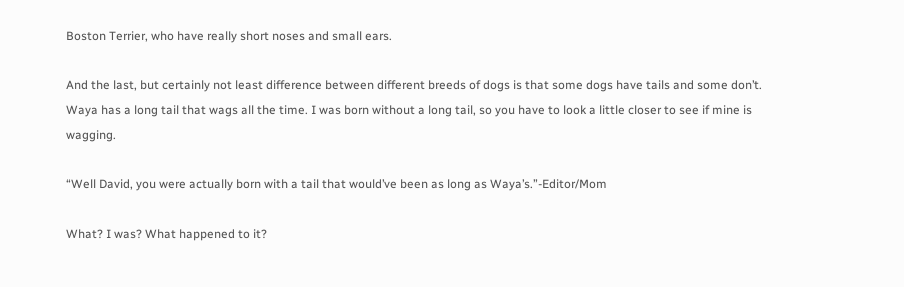Boston Terrier, who have really short noses and small ears.

And the last, but certainly not least difference between different breeds of dogs is that some dogs have tails and some don’t. Waya has a long tail that wags all the time. I was born without a long tail, so you have to look a little closer to see if mine is wagging.

“Well David, you were actually born with a tail that would’ve been as long as Waya’s.”-Editor/Mom

What? I was? What happened to it?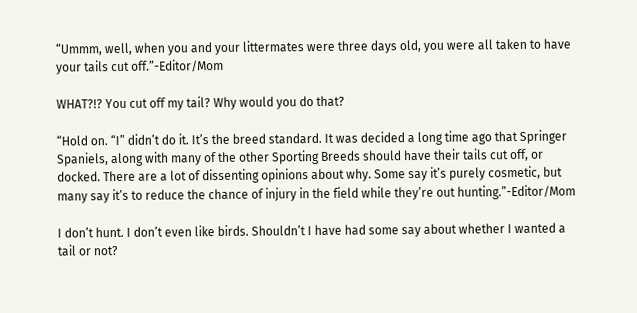“Ummm, well, when you and your littermates were three days old, you were all taken to have your tails cut off.”-Editor/Mom

WHAT?!? You cut off my tail? Why would you do that?

“Hold on. “I” didn’t do it. It’s the breed standard. It was decided a long time ago that Springer Spaniels, along with many of the other Sporting Breeds should have their tails cut off, or docked. There are a lot of dissenting opinions about why. Some say it’s purely cosmetic, but many say it’s to reduce the chance of injury in the field while they’re out hunting.”-Editor/Mom

I don’t hunt. I don’t even like birds. Shouldn’t I have had some say about whether I wanted a tail or not?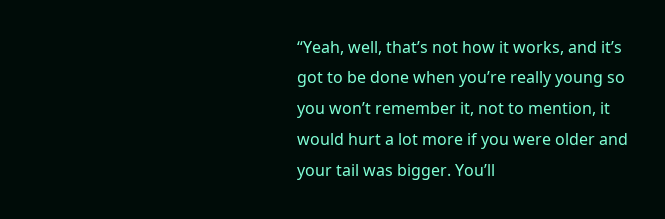“Yeah, well, that’s not how it works, and it’s got to be done when you’re really young so you won’t remember it, not to mention, it would hurt a lot more if you were older and your tail was bigger. You’ll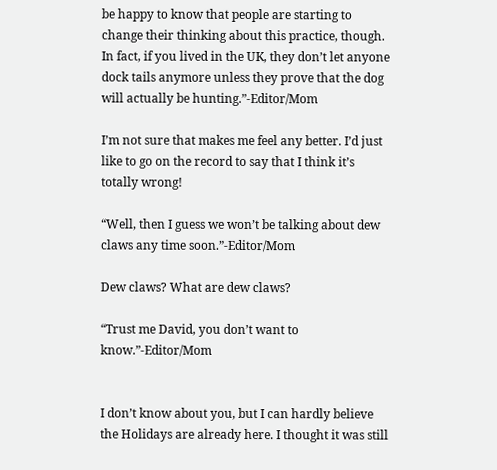be happy to know that people are starting to change their thinking about this practice, though. In fact, if you lived in the UK, they don’t let anyone dock tails anymore unless they prove that the dog will actually be hunting.”-Editor/Mom

I’m not sure that makes me feel any better. I’d just like to go on the record to say that I think it’s totally wrong!

“Well, then I guess we won’t be talking about dew claws any time soon.”-Editor/Mom

Dew claws? What are dew claws?

“Trust me David, you don’t want to know.”-Editor/Mom


I don’t know about you, but I can hardly believe the Holidays are already here. I thought it was still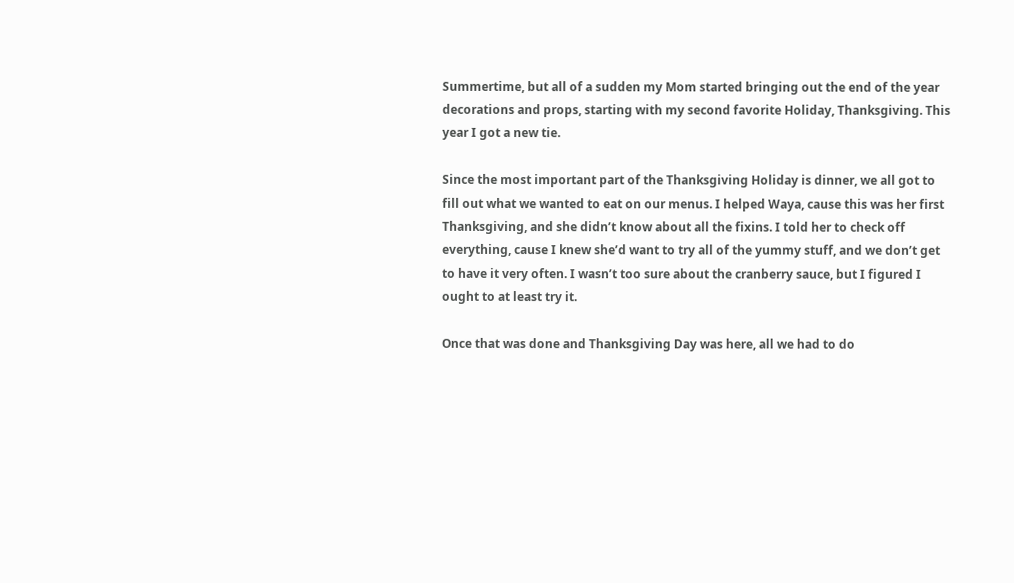Summertime, but all of a sudden my Mom started bringing out the end of the year decorations and props, starting with my second favorite Holiday, Thanksgiving. This year I got a new tie.

Since the most important part of the Thanksgiving Holiday is dinner, we all got to fill out what we wanted to eat on our menus. I helped Waya, cause this was her first Thanksgiving, and she didn’t know about all the fixins. I told her to check off everything, cause I knew she’d want to try all of the yummy stuff, and we don’t get to have it very often. I wasn’t too sure about the cranberry sauce, but I figured I ought to at least try it.

Once that was done and Thanksgiving Day was here, all we had to do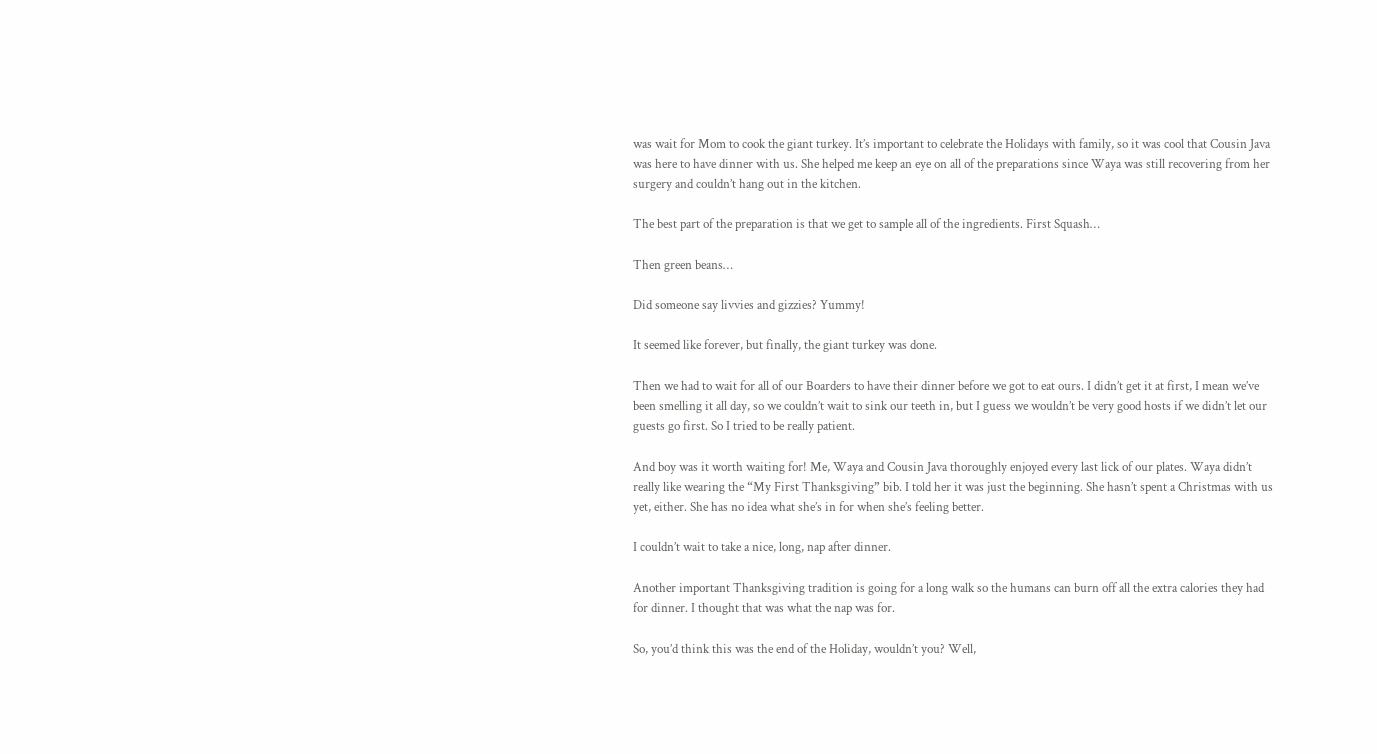was wait for Mom to cook the giant turkey. It’s important to celebrate the Holidays with family, so it was cool that Cousin Java was here to have dinner with us. She helped me keep an eye on all of the preparations since Waya was still recovering from her surgery and couldn’t hang out in the kitchen.

The best part of the preparation is that we get to sample all of the ingredients. First Squash…

Then green beans…

Did someone say livvies and gizzies? Yummy!

It seemed like forever, but finally, the giant turkey was done.

Then we had to wait for all of our Boarders to have their dinner before we got to eat ours. I didn’t get it at first, I mean we’ve been smelling it all day, so we couldn’t wait to sink our teeth in, but I guess we wouldn’t be very good hosts if we didn’t let our guests go first. So I tried to be really patient.

And boy was it worth waiting for! Me, Waya and Cousin Java thoroughly enjoyed every last lick of our plates. Waya didn’t really like wearing the “My First Thanksgiving” bib. I told her it was just the beginning. She hasn’t spent a Christmas with us yet, either. She has no idea what she’s in for when she’s feeling better.

I couldn’t wait to take a nice, long, nap after dinner.

Another important Thanksgiving tradition is going for a long walk so the humans can burn off all the extra calories they had for dinner. I thought that was what the nap was for.

So, you’d think this was the end of the Holiday, wouldn’t you? Well,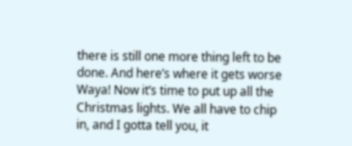there is still one more thing left to be done. And here’s where it gets worse Waya! Now it’s time to put up all the Christmas lights. We all have to chip in, and I gotta tell you, it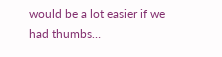would be a lot easier if we had thumbs…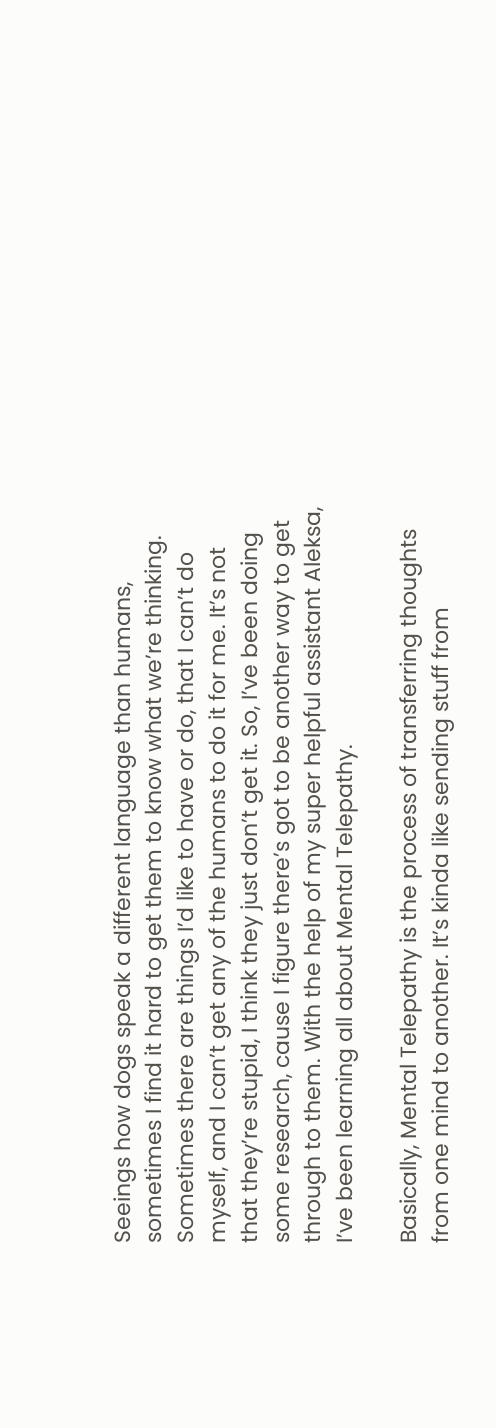Seeings how dogs speak a different language than humans, sometimes I find it hard to get them to know what we’re thinking.  Sometimes there are things I’d like to have or do, that I can’t do myself, and I can’t get any of the humans to do it for me. It’s not that they’re stupid, I think they just don’t get it. So, I’ve been doing some research, cause I figure there’s got to be another way to get through to them. With the help of my super helpful assistant Aleksa, I’ve been learning all about Mental Telepathy.

Basically, Mental Telepathy is the process of transferring thoughts from one mind to another. It’s kinda like sending stuff from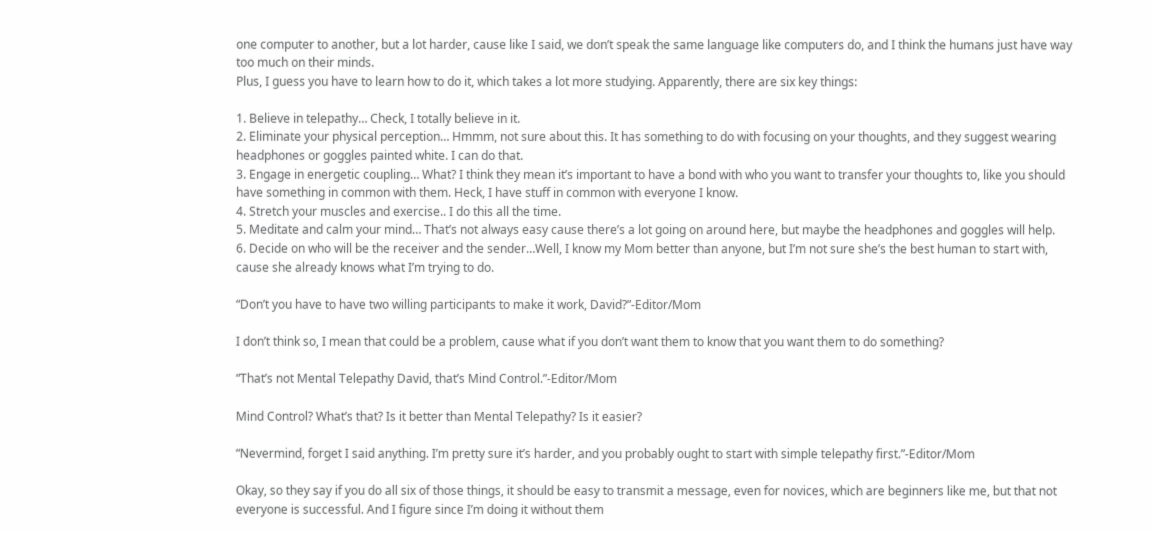one computer to another, but a lot harder, cause like I said, we don’t speak the same language like computers do, and I think the humans just have way too much on their minds.
Plus, I guess you have to learn how to do it, which takes a lot more studying. Apparently, there are six key things:

1. Believe in telepathy… Check, I totally believe in it.
2. Eliminate your physical perception… Hmmm, not sure about this. It has something to do with focusing on your thoughts, and they suggest wearing headphones or goggles painted white. I can do that.
3. Engage in energetic coupling… What? I think they mean it’s important to have a bond with who you want to transfer your thoughts to, like you should have something in common with them. Heck, I have stuff in common with everyone I know.
4. Stretch your muscles and exercise.. I do this all the time.
5. Meditate and calm your mind… That’s not always easy cause there’s a lot going on around here, but maybe the headphones and goggles will help.
6. Decide on who will be the receiver and the sender…Well, I know my Mom better than anyone, but I’m not sure she’s the best human to start with, cause she already knows what I’m trying to do.

“Don’t you have to have two willing participants to make it work, David?”-Editor/Mom

I don’t think so, I mean that could be a problem, cause what if you don’t want them to know that you want them to do something?

“That’s not Mental Telepathy David, that’s Mind Control.”-Editor/Mom

Mind Control? What’s that? Is it better than Mental Telepathy? Is it easier?

“Nevermind, forget I said anything. I’m pretty sure it’s harder, and you probably ought to start with simple telepathy first.”-Editor/Mom

Okay, so they say if you do all six of those things, it should be easy to transmit a message, even for novices, which are beginners like me, but that not everyone is successful. And I figure since I’m doing it without them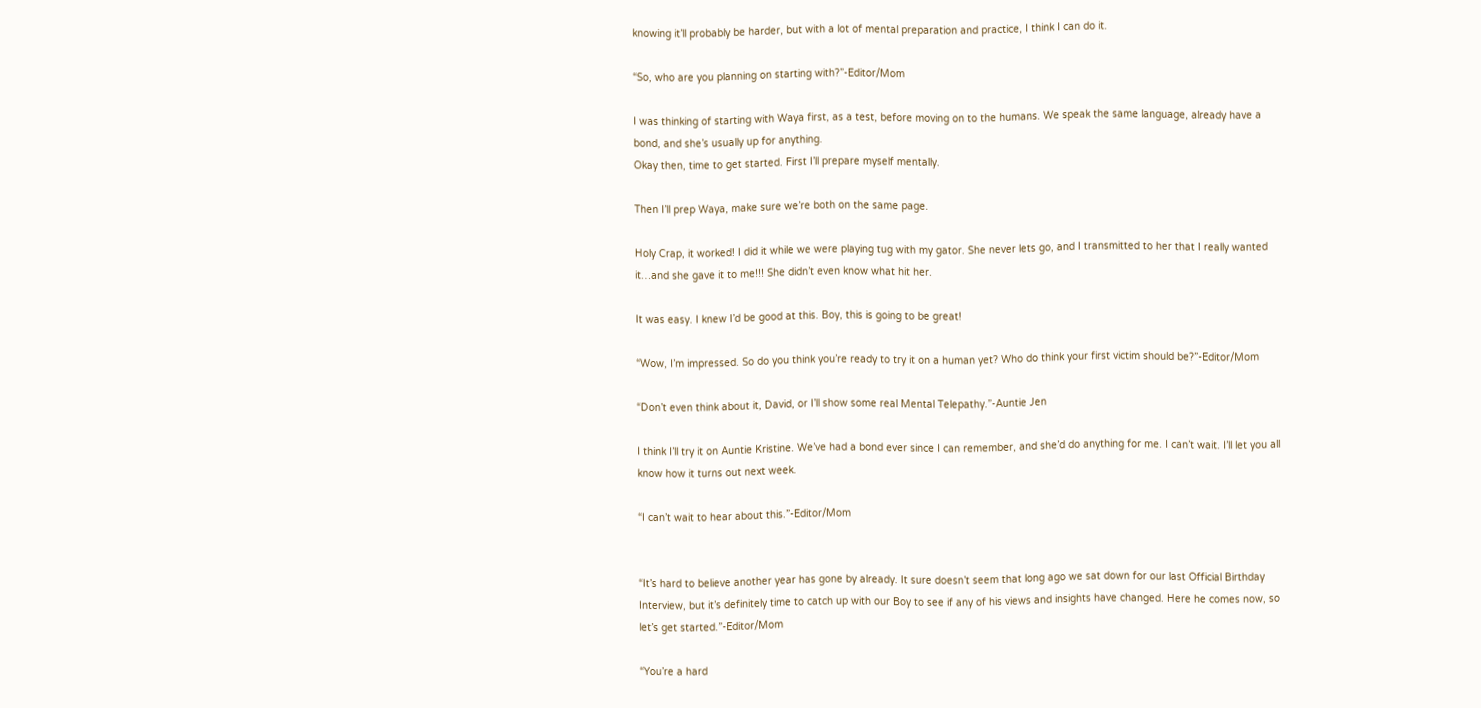knowing it’ll probably be harder, but with a lot of mental preparation and practice, I think I can do it.

“So, who are you planning on starting with?”-Editor/Mom

I was thinking of starting with Waya first, as a test, before moving on to the humans. We speak the same language, already have a bond, and she’s usually up for anything.
Okay then, time to get started. First I’ll prepare myself mentally.

Then I’ll prep Waya, make sure we’re both on the same page.

Holy Crap, it worked! I did it while we were playing tug with my gator. She never lets go, and I transmitted to her that I really wanted it…and she gave it to me!!! She didn’t even know what hit her.

It was easy. I knew I’d be good at this. Boy, this is going to be great!

“Wow, I’m impressed. So do you think you’re ready to try it on a human yet? Who do think your first victim should be?”-Editor/Mom

“Don’t even think about it, David, or I’ll show some real Mental Telepathy.”-Auntie Jen

I think I’ll try it on Auntie Kristine. We’ve had a bond ever since I can remember, and she’d do anything for me. I can’t wait. I’ll let you all know how it turns out next week.

“I can’t wait to hear about this.”-Editor/Mom


“It’s hard to believe another year has gone by already. It sure doesn’t seem that long ago we sat down for our last Official Birthday Interview, but it’s definitely time to catch up with our Boy to see if any of his views and insights have changed. Here he comes now, so let’s get started.”-Editor/Mom

“You’re a hard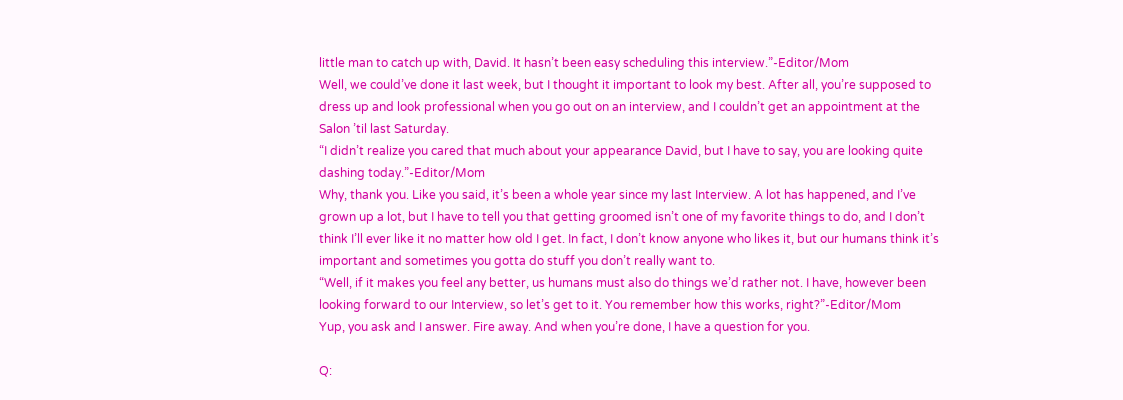little man to catch up with, David. It hasn’t been easy scheduling this interview.”-Editor/Mom
Well, we could’ve done it last week, but I thought it important to look my best. After all, you’re supposed to dress up and look professional when you go out on an interview, and I couldn’t get an appointment at the Salon ’til last Saturday.
“I didn’t realize you cared that much about your appearance David, but I have to say, you are looking quite dashing today.”-Editor/Mom
Why, thank you. Like you said, it’s been a whole year since my last Interview. A lot has happened, and I’ve grown up a lot, but I have to tell you that getting groomed isn’t one of my favorite things to do, and I don’t think I’ll ever like it no matter how old I get. In fact, I don’t know anyone who likes it, but our humans think it’s important and sometimes you gotta do stuff you don’t really want to.
“Well, if it makes you feel any better, us humans must also do things we’d rather not. I have, however been looking forward to our Interview, so let’s get to it. You remember how this works, right?”-Editor/Mom
Yup, you ask and I answer. Fire away. And when you’re done, I have a question for you.

Q: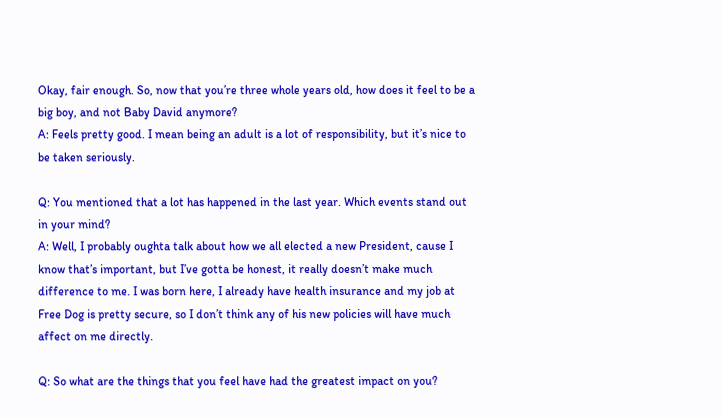Okay, fair enough. So, now that you’re three whole years old, how does it feel to be a big boy, and not Baby David anymore?
A: Feels pretty good. I mean being an adult is a lot of responsibility, but it’s nice to be taken seriously.

Q: You mentioned that a lot has happened in the last year. Which events stand out in your mind?
A: Well, I probably oughta talk about how we all elected a new President, cause I know that’s important, but I’ve gotta be honest, it really doesn’t make much difference to me. I was born here, I already have health insurance and my job at Free Dog is pretty secure, so I don’t think any of his new policies will have much affect on me directly.

Q: So what are the things that you feel have had the greatest impact on you?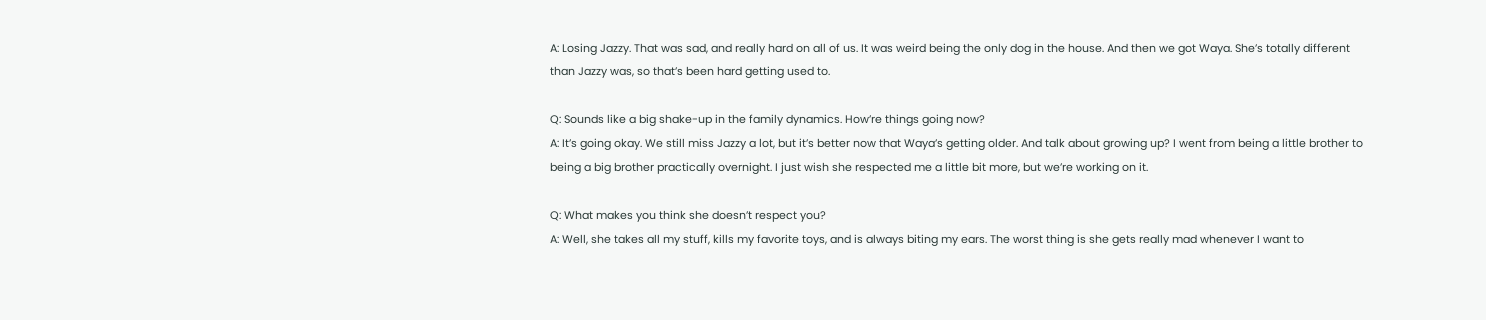A: Losing Jazzy. That was sad, and really hard on all of us. It was weird being the only dog in the house. And then we got Waya. She’s totally different than Jazzy was, so that’s been hard getting used to.

Q: Sounds like a big shake-up in the family dynamics. How’re things going now?
A: It’s going okay. We still miss Jazzy a lot, but it’s better now that Waya’s getting older. And talk about growing up? I went from being a little brother to being a big brother practically overnight. I just wish she respected me a little bit more, but we’re working on it.

Q: What makes you think she doesn’t respect you?
A: Well, she takes all my stuff, kills my favorite toys, and is always biting my ears. The worst thing is she gets really mad whenever I want to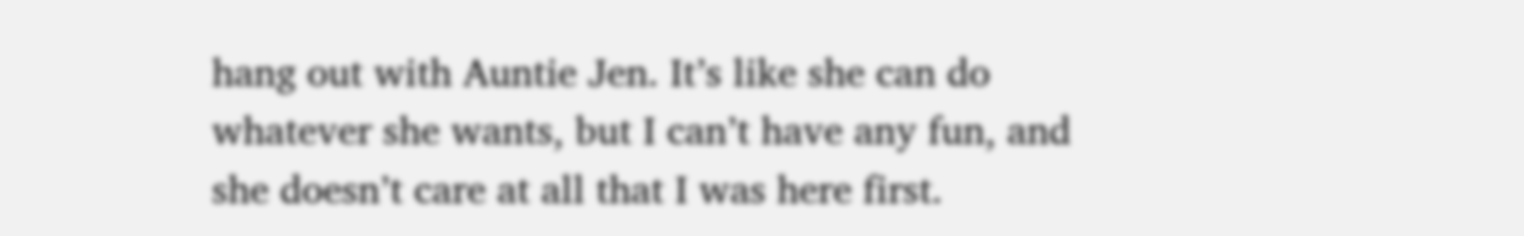hang out with Auntie Jen. It’s like she can do whatever she wants, but I can’t have any fun, and she doesn’t care at all that I was here first.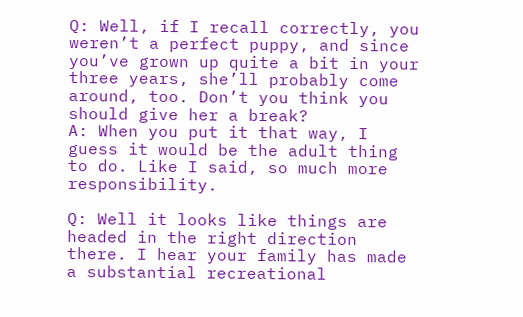Q: Well, if I recall correctly, you weren’t a perfect puppy, and since you’ve grown up quite a bit in your three years, she’ll probably come around, too. Don’t you think you should give her a break?
A: When you put it that way, I guess it would be the adult thing to do. Like I said, so much more responsibility.

Q: Well it looks like things are headed in the right direction there. I hear your family has made a substantial recreational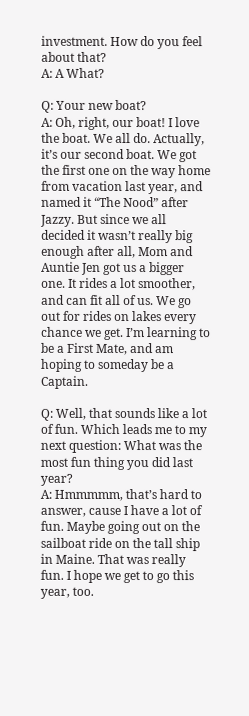investment. How do you feel about that?
A: A What?

Q: Your new boat?
A: Oh, right, our boat! I love the boat. We all do. Actually, it’s our second boat. We got the first one on the way home from vacation last year, and named it “The Nood” after Jazzy. But since we all decided it wasn’t really big enough after all, Mom and Auntie Jen got us a bigger one. It rides a lot smoother, and can fit all of us. We go out for rides on lakes every chance we get. I’m learning to be a First Mate, and am hoping to someday be a Captain.

Q: Well, that sounds like a lot of fun. Which leads me to my next question: What was the most fun thing you did last year?
A: Hmmmmm, that’s hard to answer, cause I have a lot of fun. Maybe going out on the sailboat ride on the tall ship in Maine. That was really fun. I hope we get to go this year, too.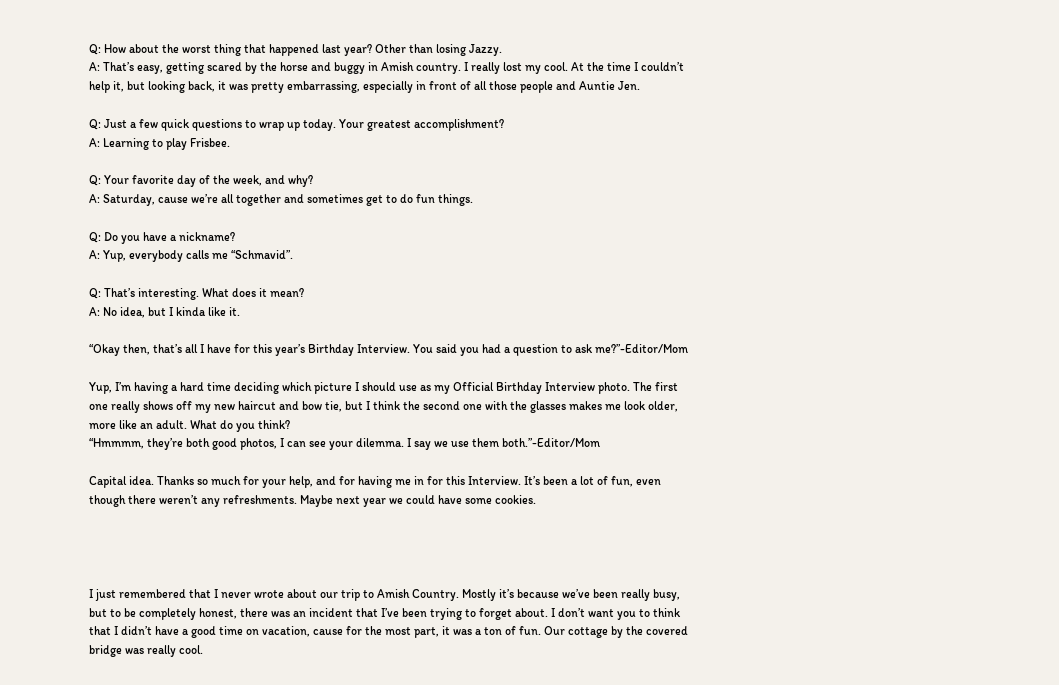Q: How about the worst thing that happened last year? Other than losing Jazzy.
A: That’s easy, getting scared by the horse and buggy in Amish country. I really lost my cool. At the time I couldn’t help it, but looking back, it was pretty embarrassing, especially in front of all those people and Auntie Jen.

Q: Just a few quick questions to wrap up today. Your greatest accomplishment?
A: Learning to play Frisbee.

Q: Your favorite day of the week, and why?
A: Saturday, cause we’re all together and sometimes get to do fun things.

Q: Do you have a nickname?
A: Yup, everybody calls me “Schmavid”.

Q: That’s interesting. What does it mean?
A: No idea, but I kinda like it.

“Okay then, that’s all I have for this year’s Birthday Interview. You said you had a question to ask me?”-Editor/Mom

Yup, I’m having a hard time deciding which picture I should use as my Official Birthday Interview photo. The first one really shows off my new haircut and bow tie, but I think the second one with the glasses makes me look older, more like an adult. What do you think?
“Hmmmm, they’re both good photos, I can see your dilemma. I say we use them both.”-Editor/Mom

Capital idea. Thanks so much for your help, and for having me in for this Interview. It’s been a lot of fun, even though there weren’t any refreshments. Maybe next year we could have some cookies.




I just remembered that I never wrote about our trip to Amish Country. Mostly it’s because we’ve been really busy, but to be completely honest, there was an incident that I’ve been trying to forget about. I don’t want you to think that I didn’t have a good time on vacation, cause for the most part, it was a ton of fun. Our cottage by the covered bridge was really cool.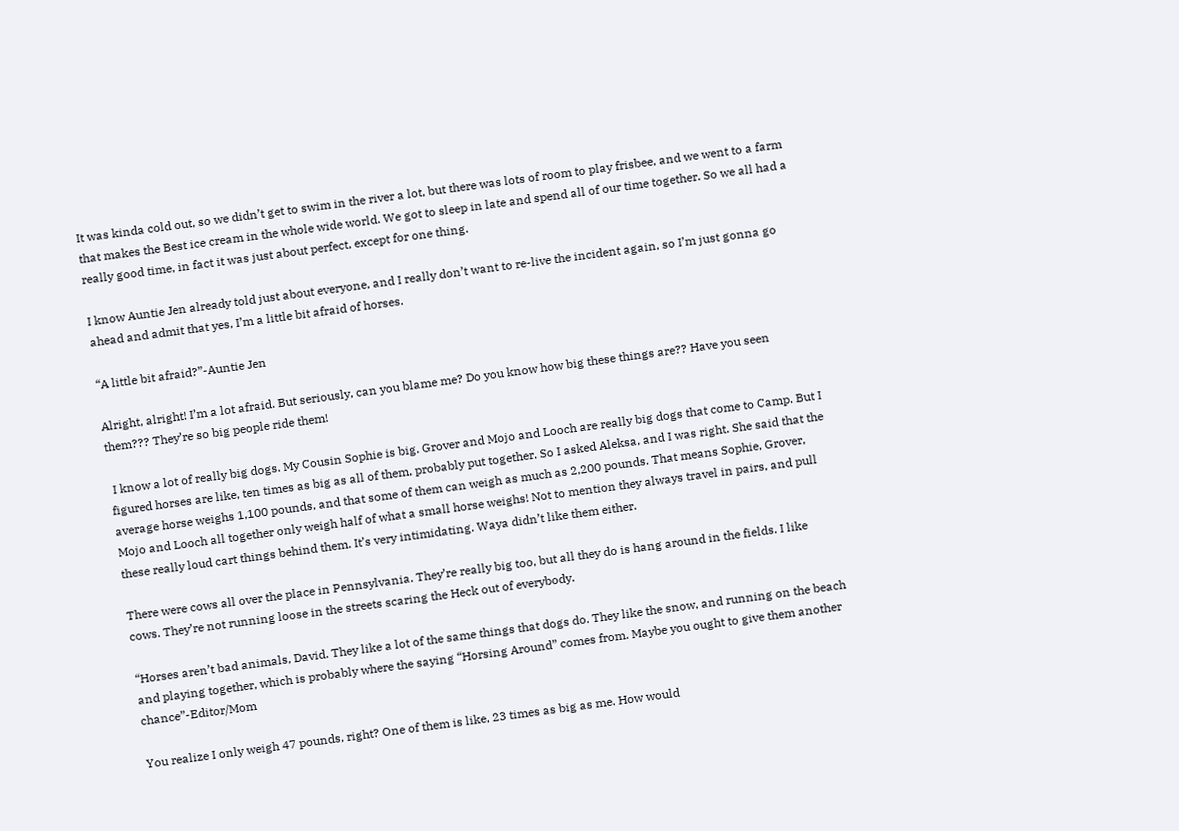It was kinda cold out, so we didn’t get to swim in the river a lot, but there was lots of room to play frisbee, and we went to a farm that makes the Best ice cream in the whole wide world. We got to sleep in late and spend all of our time together. So we all had a really good time, in fact it was just about perfect, except for one thing.

I know Auntie Jen already told just about everyone, and I really don’t want to re-live the incident again, so I’m just gonna go ahead and admit that yes, I’m a little bit afraid of horses.

“A little bit afraid?”-Auntie Jen

Alright, alright! I’m a lot afraid. But seriously, can you blame me? Do you know how big these things are?? Have you seen them??? They’re so big people ride them!

 I know a lot of really big dogs. My Cousin Sophie is big. Grover and Mojo and Looch are really big dogs that come to Camp. But I figured horses are like, ten times as big as all of them, probably put together. So I asked Aleksa, and I was right. She said that the average horse weighs 1,100 pounds, and that some of them can weigh as much as 2,200 pounds. That means Sophie, Grover, Mojo and Looch all together only weigh half of what a small horse weighs! Not to mention they always travel in pairs, and pull these really loud cart things behind them. It’s very intimidating. Waya didn’t like them either.

There were cows all over the place in Pennsylvania. They’re really big too, but all they do is hang around in the fields. I like cows. They’re not running loose in the streets scaring the Heck out of everybody.

“Horses aren’t bad animals, David. They like a lot of the same things that dogs do. They like the snow, and running on the beach and playing together, which is probably where the saying “Horsing Around” comes from. Maybe you ought to give them another chance”-Editor/Mom

You realize I only weigh 47 pounds, right? One of them is like, 23 times as big as me. How would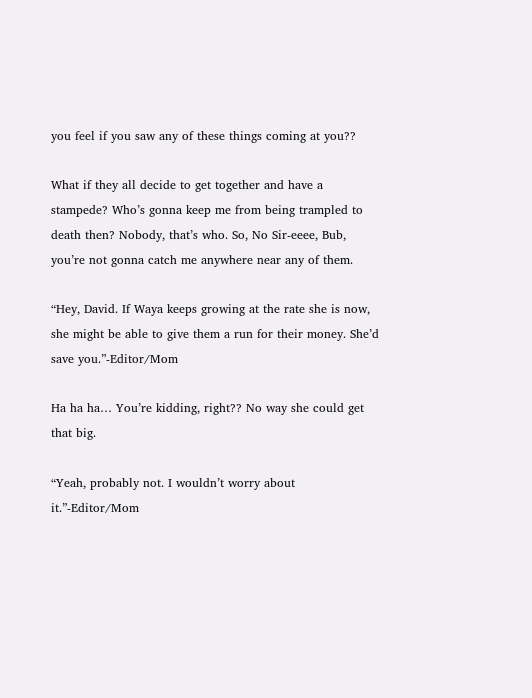you feel if you saw any of these things coming at you??

What if they all decide to get together and have a stampede? Who’s gonna keep me from being trampled to death then? Nobody, that’s who. So, No Sir-eeee, Bub, you’re not gonna catch me anywhere near any of them.

“Hey, David. If Waya keeps growing at the rate she is now, she might be able to give them a run for their money. She’d save you.”-Editor/Mom

Ha ha ha… You’re kidding, right?? No way she could get that big.

“Yeah, probably not. I wouldn’t worry about it.”-Editor/Mom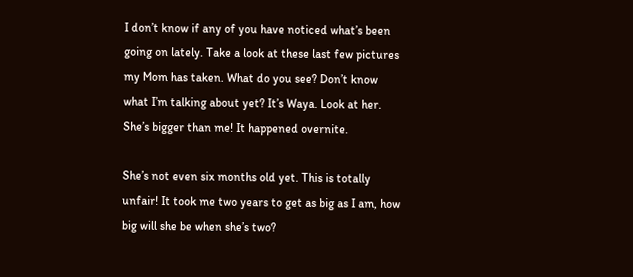I don’t know if any of you have noticed what’s been going on lately. Take a look at these last few pictures my Mom has taken. What do you see? Don’t know what I’m talking about yet? It’s Waya. Look at her. She’s bigger than me! It happened overnite.

She’s not even six months old yet. This is totally unfair! It took me two years to get as big as I am, how big will she be when she’s two?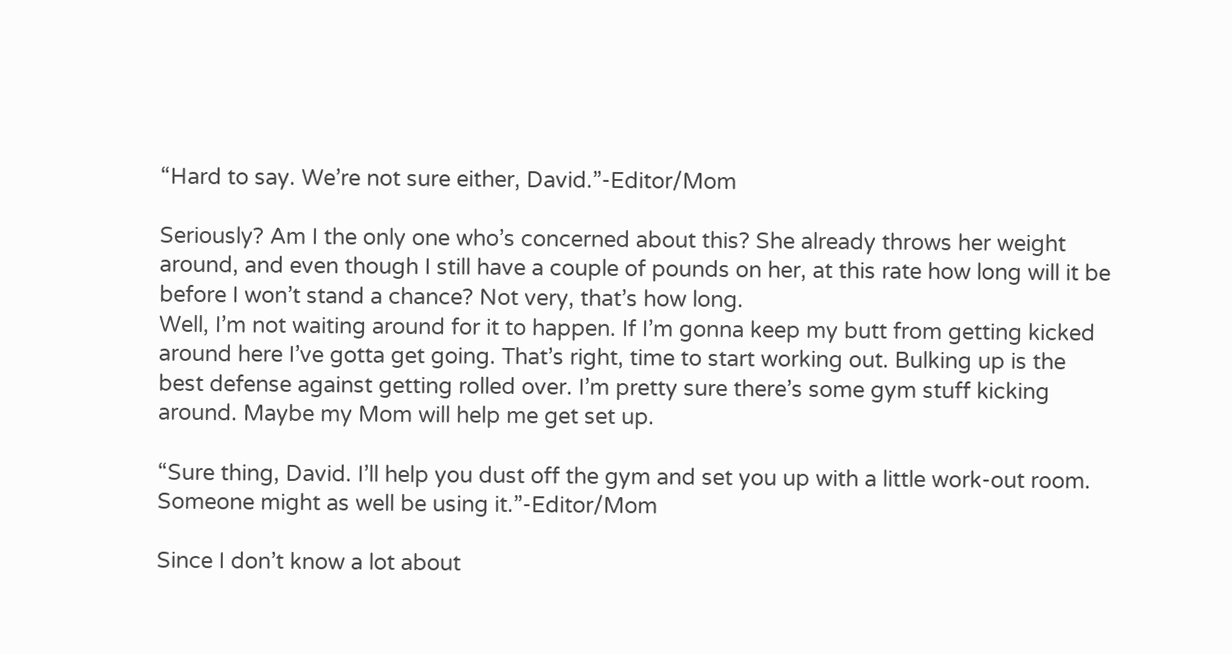“Hard to say. We’re not sure either, David.”-Editor/Mom

Seriously? Am I the only one who’s concerned about this? She already throws her weight around, and even though I still have a couple of pounds on her, at this rate how long will it be before I won’t stand a chance? Not very, that’s how long.
Well, I’m not waiting around for it to happen. If I’m gonna keep my butt from getting kicked around here I’ve gotta get going. That’s right, time to start working out. Bulking up is the best defense against getting rolled over. I’m pretty sure there’s some gym stuff kicking around. Maybe my Mom will help me get set up.

“Sure thing, David. I’ll help you dust off the gym and set you up with a little work-out room. Someone might as well be using it.”-Editor/Mom

Since I don’t know a lot about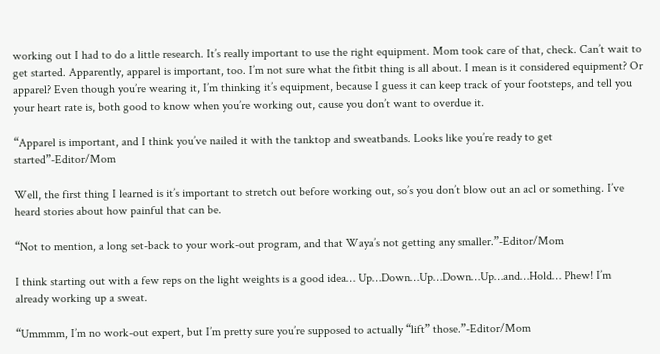working out I had to do a little research. It’s really important to use the right equipment. Mom took care of that, check. Can’t wait to get started. Apparently, apparel is important, too. I’m not sure what the fitbit thing is all about. I mean is it considered equipment? Or apparel? Even though you’re wearing it, I’m thinking it’s equipment, because I guess it can keep track of your footsteps, and tell you your heart rate is, both good to know when you’re working out, cause you don’t want to overdue it.

“Apparel is important, and I think you’ve nailed it with the tanktop and sweatbands. Looks like you’re ready to get started”-Editor/Mom

Well, the first thing I learned is it’s important to stretch out before working out, so’s you don’t blow out an acl or something. I’ve heard stories about how painful that can be.

“Not to mention, a long set-back to your work-out program, and that Waya’s not getting any smaller.”-Editor/Mom

I think starting out with a few reps on the light weights is a good idea… Up…Down…Up…Down…Up…and…Hold… Phew! I’m already working up a sweat.

“Ummmm, I’m no work-out expert, but I’m pretty sure you’re supposed to actually “lift” those.”-Editor/Mom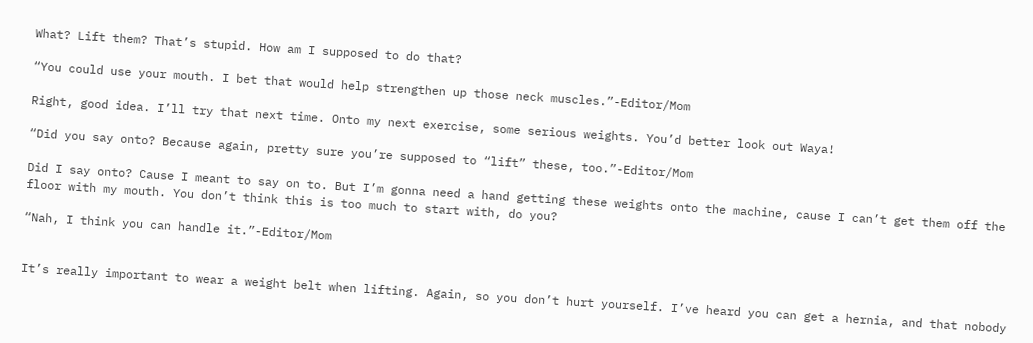What? Lift them? That’s stupid. How am I supposed to do that?

“You could use your mouth. I bet that would help strengthen up those neck muscles.”-Editor/Mom

Right, good idea. I’ll try that next time. Onto my next exercise, some serious weights. You’d better look out Waya!

“Did you say onto? Because again, pretty sure you’re supposed to “lift” these, too.”-Editor/Mom

Did I say onto? Cause I meant to say on to. But I’m gonna need a hand getting these weights onto the machine, cause I can’t get them off the floor with my mouth. You don’t think this is too much to start with, do you?

“Nah, I think you can handle it.”-Editor/Mom


It’s really important to wear a weight belt when lifting. Again, so you don’t hurt yourself. I’ve heard you can get a hernia, and that nobody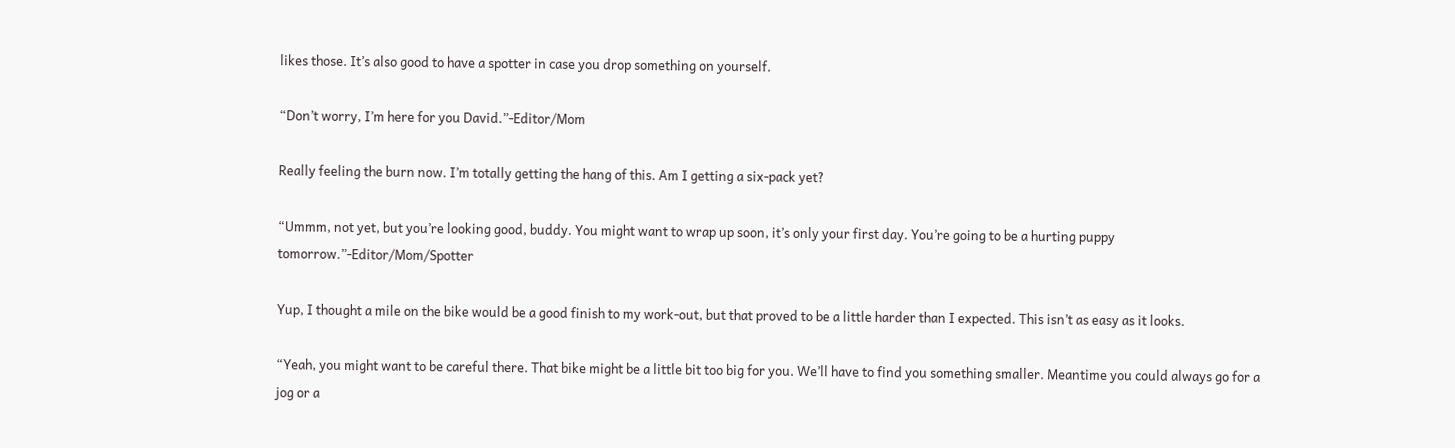likes those. It’s also good to have a spotter in case you drop something on yourself.

“Don’t worry, I’m here for you David.”-Editor/Mom

Really feeling the burn now. I’m totally getting the hang of this. Am I getting a six-pack yet?

“Ummm, not yet, but you’re looking good, buddy. You might want to wrap up soon, it’s only your first day. You’re going to be a hurting puppy tomorrow.”-Editor/Mom/Spotter

Yup, I thought a mile on the bike would be a good finish to my work-out, but that proved to be a little harder than I expected. This isn’t as easy as it looks.

“Yeah, you might want to be careful there. That bike might be a little bit too big for you. We’ll have to find you something smaller. Meantime you could always go for a jog or a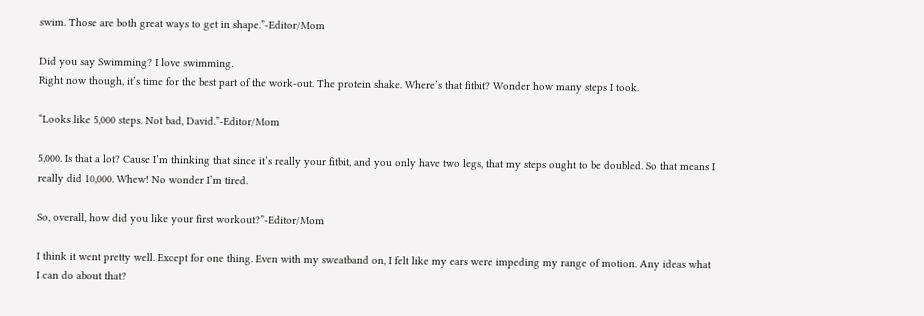swim. Those are both great ways to get in shape.”-Editor/Mom

Did you say Swimming? I love swimming.
Right now though, it’s time for the best part of the work-out. The protein shake. Where’s that fitbit? Wonder how many steps I took.

“Looks like 5,000 steps. Not bad, David.”-Editor/Mom

5,000. Is that a lot? Cause I’m thinking that since it’s really your fitbit, and you only have two legs, that my steps ought to be doubled. So that means I really did 10,000. Whew! No wonder I’m tired.

So, overall, how did you like your first workout?”-Editor/Mom

I think it went pretty well. Except for one thing. Even with my sweatband on, I felt like my ears were impeding my range of motion. Any ideas what I can do about that?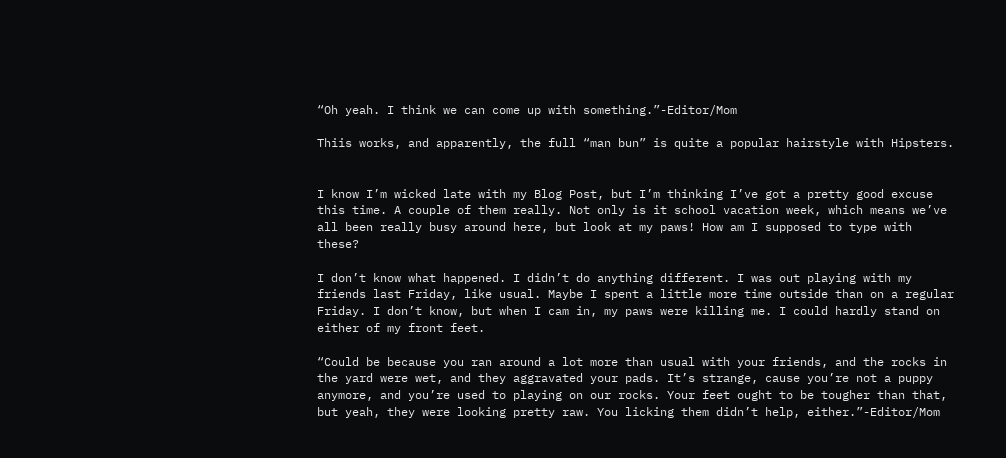“Oh yeah. I think we can come up with something.”-Editor/Mom

Thiis works, and apparently, the full “man bun” is quite a popular hairstyle with Hipsters.


I know I’m wicked late with my Blog Post, but I’m thinking I’ve got a pretty good excuse this time. A couple of them really. Not only is it school vacation week, which means we’ve all been really busy around here, but look at my paws! How am I supposed to type with these?

I don’t know what happened. I didn’t do anything different. I was out playing with my friends last Friday, like usual. Maybe I spent a little more time outside than on a regular Friday. I don’t know, but when I cam in, my paws were killing me. I could hardly stand on either of my front feet.

“Could be because you ran around a lot more than usual with your friends, and the rocks in the yard were wet, and they aggravated your pads. It’s strange, cause you’re not a puppy anymore, and you’re used to playing on our rocks. Your feet ought to be tougher than that, but yeah, they were looking pretty raw. You licking them didn’t help, either.”-Editor/Mom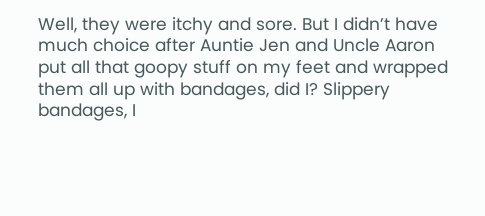Well, they were itchy and sore. But I didn’t have much choice after Auntie Jen and Uncle Aaron put all that goopy stuff on my feet and wrapped them all up with bandages, did I? Slippery bandages, I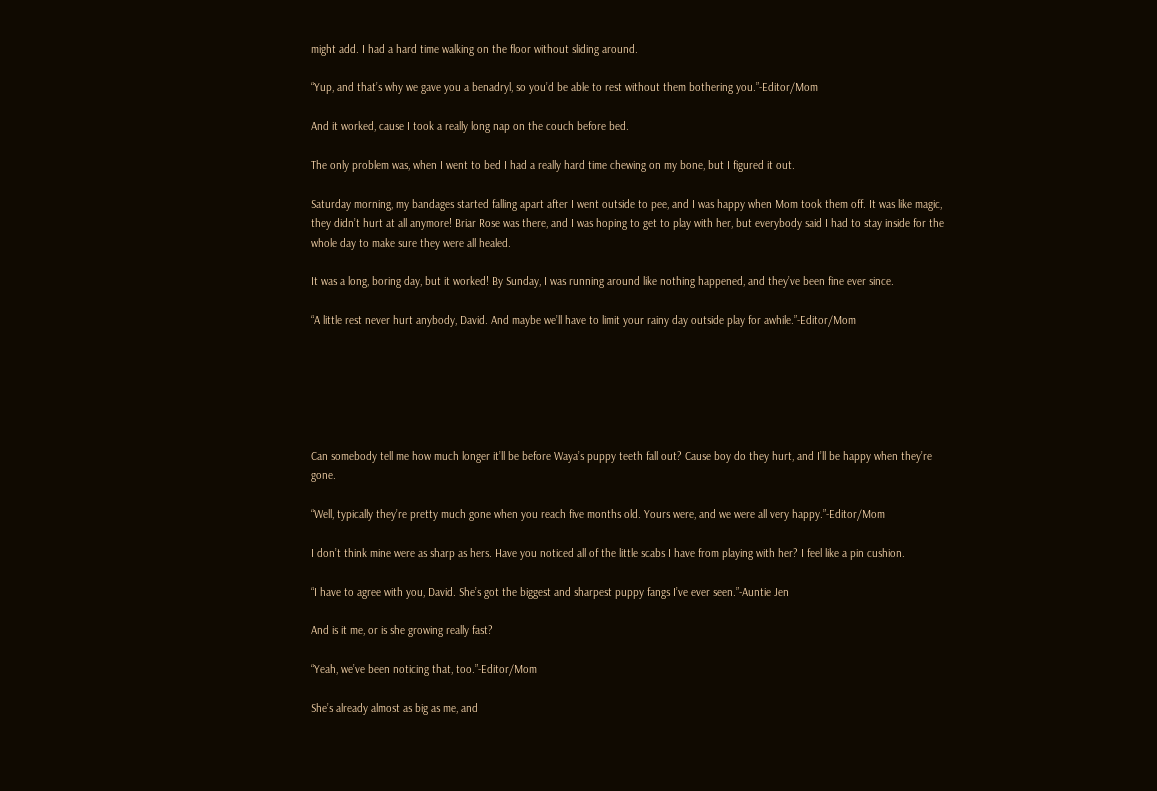might add. I had a hard time walking on the floor without sliding around.

“Yup, and that’s why we gave you a benadryl, so you’d be able to rest without them bothering you.”-Editor/Mom

And it worked, cause I took a really long nap on the couch before bed.

The only problem was, when I went to bed I had a really hard time chewing on my bone, but I figured it out.

Saturday morning, my bandages started falling apart after I went outside to pee, and I was happy when Mom took them off. It was like magic, they didn’t hurt at all anymore! Briar Rose was there, and I was hoping to get to play with her, but everybody said I had to stay inside for the whole day to make sure they were all healed.

It was a long, boring day, but it worked! By Sunday, I was running around like nothing happened, and they’ve been fine ever since.

“A little rest never hurt anybody, David. And maybe we’ll have to limit your rainy day outside play for awhile.”-Editor/Mom






Can somebody tell me how much longer it’ll be before Waya’s puppy teeth fall out? Cause boy do they hurt, and I’ll be happy when they’re gone.

“Well, typically they’re pretty much gone when you reach five months old. Yours were, and we were all very happy.”-Editor/Mom

I don’t think mine were as sharp as hers. Have you noticed all of the little scabs I have from playing with her? I feel like a pin cushion.

“I have to agree with you, David. She’s got the biggest and sharpest puppy fangs I’ve ever seen.”-Auntie Jen

And is it me, or is she growing really fast?

“Yeah, we’ve been noticing that, too.”-Editor/Mom

She’s already almost as big as me, and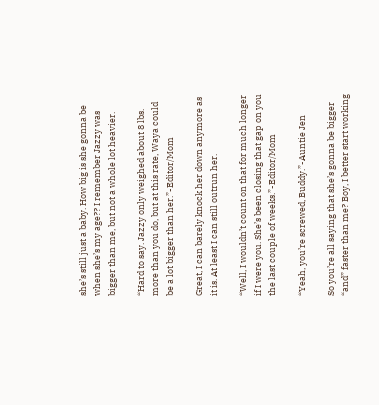she’s still just a baby. How big is she gonna be when she’s my age?? I remember Jazzy was bigger than me, but not a whole lot heavier.

“Hard to say. Jazzy only weighed about 8 lbs. more than you do, but at this rate, Waya could be a lot bigger than her.”-Editor/Mom

Great, I can barely knock her down anymore as it is. At least I can still outrun her.

“Well, I wouldn’t count on that for much longer if I were you. She’s been closing that gap on you the last couple of weeks.”-Editor/Mom

“Yeah, you’re screwed, Buddy.”-Auntie Jen

So you’re all saying that she’s gonna be bigger “and” faster than me? Boy, I better start working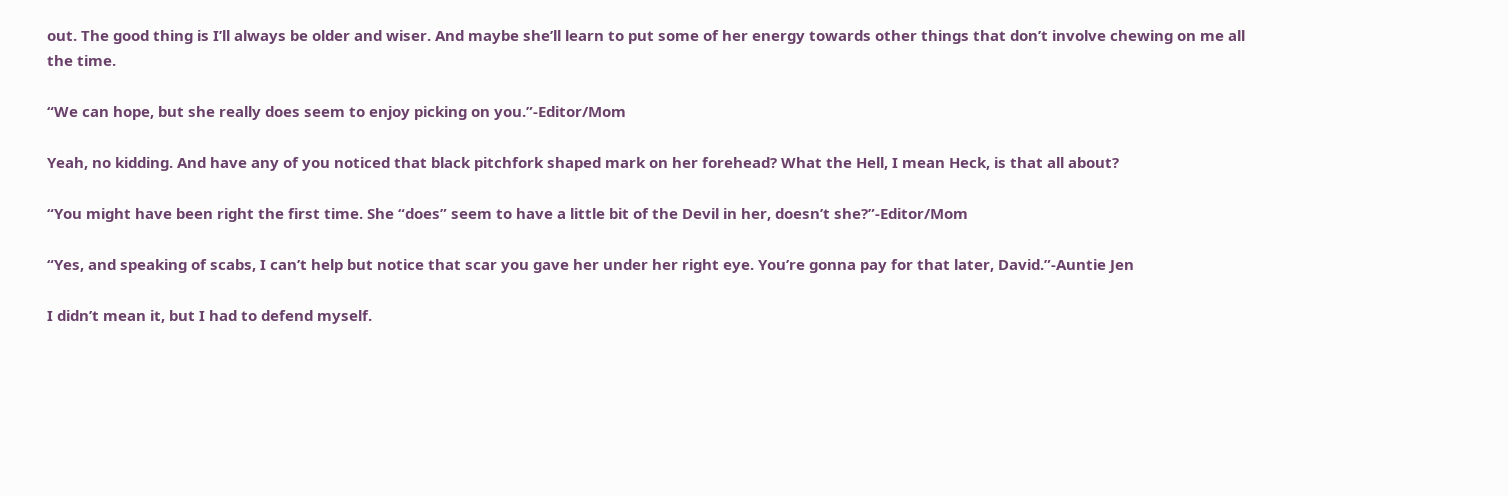out. The good thing is I’ll always be older and wiser. And maybe she’ll learn to put some of her energy towards other things that don’t involve chewing on me all the time.

“We can hope, but she really does seem to enjoy picking on you.”-Editor/Mom

Yeah, no kidding. And have any of you noticed that black pitchfork shaped mark on her forehead? What the Hell, I mean Heck, is that all about?

“You might have been right the first time. She “does” seem to have a little bit of the Devil in her, doesn’t she?”-Editor/Mom

“Yes, and speaking of scabs, I can’t help but notice that scar you gave her under her right eye. You’re gonna pay for that later, David.”-Auntie Jen

I didn’t mean it, but I had to defend myself.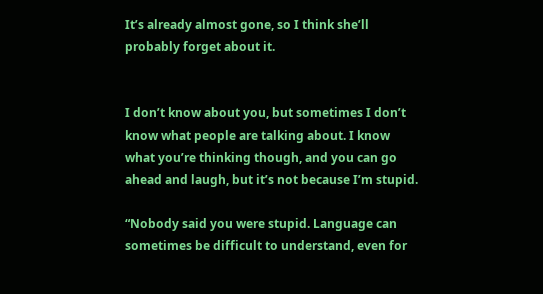It’s already almost gone, so I think she’ll probably forget about it.


I don’t know about you, but sometimes I don’t know what people are talking about. I know what you’re thinking though, and you can go ahead and laugh, but it’s not because I’m stupid.

“Nobody said you were stupid. Language can sometimes be difficult to understand, even for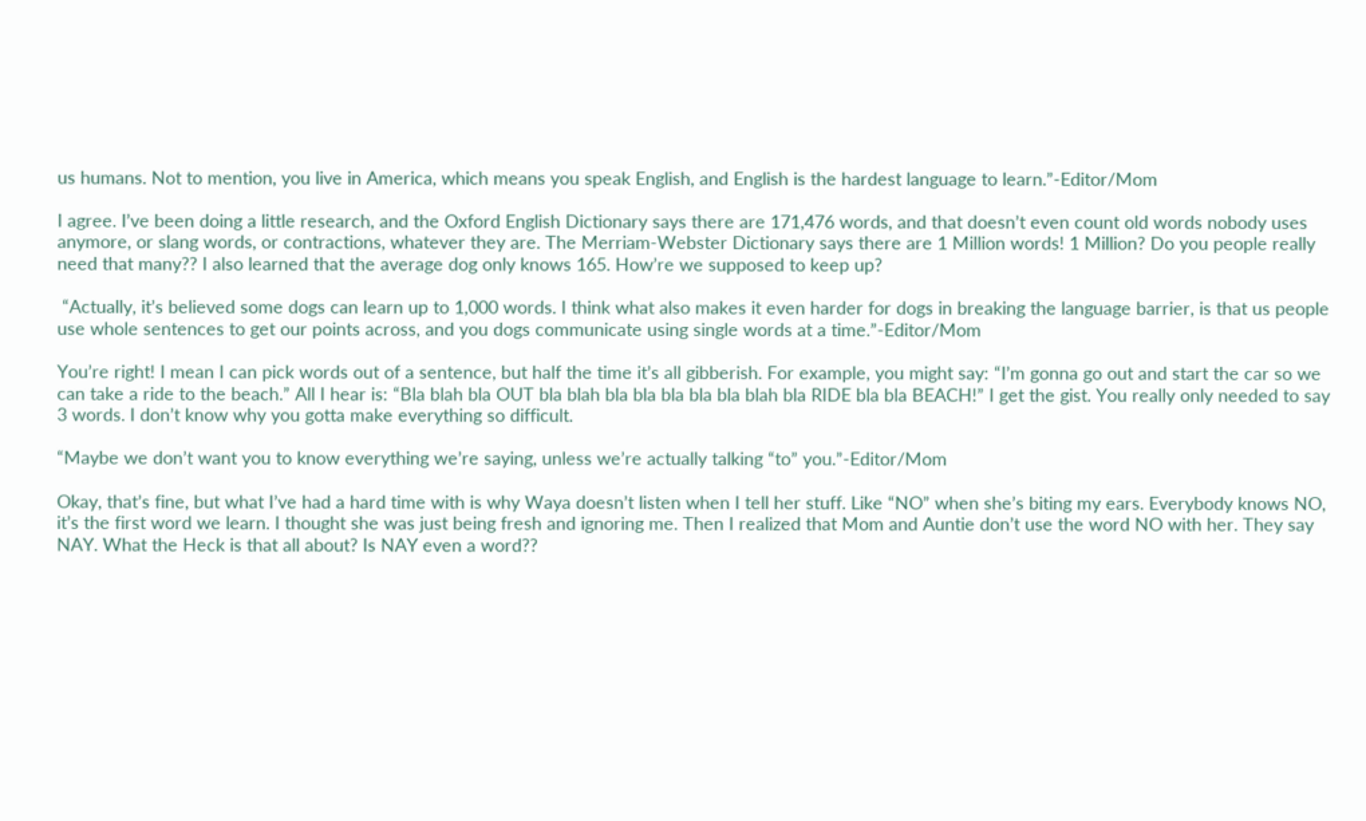us humans. Not to mention, you live in America, which means you speak English, and English is the hardest language to learn.”-Editor/Mom

I agree. I’ve been doing a little research, and the Oxford English Dictionary says there are 171,476 words, and that doesn’t even count old words nobody uses anymore, or slang words, or contractions, whatever they are. The Merriam-Webster Dictionary says there are 1 Million words! 1 Million? Do you people really need that many?? I also learned that the average dog only knows 165. How’re we supposed to keep up?

 “Actually, it’s believed some dogs can learn up to 1,000 words. I think what also makes it even harder for dogs in breaking the language barrier, is that us people use whole sentences to get our points across, and you dogs communicate using single words at a time.”-Editor/Mom

You’re right! I mean I can pick words out of a sentence, but half the time it’s all gibberish. For example, you might say: “I’m gonna go out and start the car so we can take a ride to the beach.” All I hear is: “Bla blah bla OUT bla blah bla bla bla bla bla blah bla RIDE bla bla BEACH!” I get the gist. You really only needed to say 3 words. I don’t know why you gotta make everything so difficult.

“Maybe we don’t want you to know everything we’re saying, unless we’re actually talking “to” you.”-Editor/Mom

Okay, that’s fine, but what I’ve had a hard time with is why Waya doesn’t listen when I tell her stuff. Like “NO” when she’s biting my ears. Everybody knows NO, it’s the first word we learn. I thought she was just being fresh and ignoring me. Then I realized that Mom and Auntie don’t use the word NO with her. They say NAY. What the Heck is that all about? Is NAY even a word??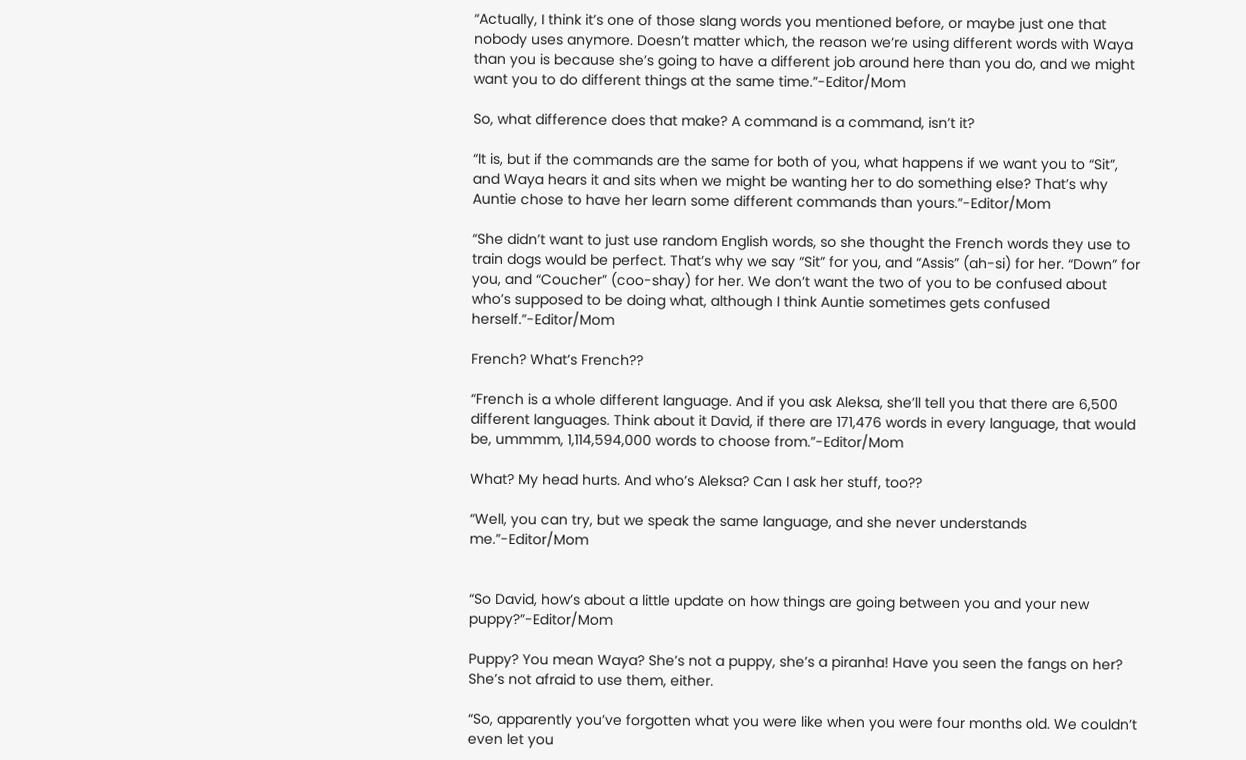“Actually, I think it’s one of those slang words you mentioned before, or maybe just one that nobody uses anymore. Doesn’t matter which, the reason we’re using different words with Waya than you is because she’s going to have a different job around here than you do, and we might want you to do different things at the same time.”-Editor/Mom

So, what difference does that make? A command is a command, isn’t it?

“It is, but if the commands are the same for both of you, what happens if we want you to “Sit”, and Waya hears it and sits when we might be wanting her to do something else? That’s why Auntie chose to have her learn some different commands than yours.”-Editor/Mom

“She didn’t want to just use random English words, so she thought the French words they use to train dogs would be perfect. That’s why we say “Sit” for you, and “Assis” (ah-si) for her. “Down” for you, and “Coucher” (coo-shay) for her. We don’t want the two of you to be confused about who’s supposed to be doing what, although I think Auntie sometimes gets confused herself.”-Editor/Mom

French? What’s French??

“French is a whole different language. And if you ask Aleksa, she’ll tell you that there are 6,500 different languages. Think about it David, if there are 171,476 words in every language, that would be, ummmm, 1,114,594,000 words to choose from.”-Editor/Mom

What? My head hurts. And who’s Aleksa? Can I ask her stuff, too??

“Well, you can try, but we speak the same language, and she never understands me.”-Editor/Mom


“So David, how’s about a little update on how things are going between you and your new puppy?”-Editor/Mom

Puppy? You mean Waya? She’s not a puppy, she’s a piranha! Have you seen the fangs on her? She’s not afraid to use them, either.

“So, apparently you’ve forgotten what you were like when you were four months old. We couldn’t even let you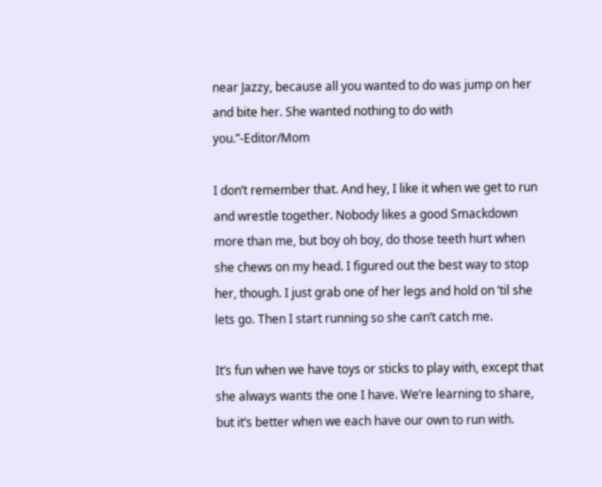near Jazzy, because all you wanted to do was jump on her and bite her. She wanted nothing to do with you.”-Editor/Mom

I don’t remember that. And hey, I like it when we get to run and wrestle together. Nobody likes a good Smackdown more than me, but boy oh boy, do those teeth hurt when she chews on my head. I figured out the best way to stop her, though. I just grab one of her legs and hold on ’til she lets go. Then I start running so she can’t catch me.

It’s fun when we have toys or sticks to play with, except that she always wants the one I have. We’re learning to share, but it’s better when we each have our own to run with.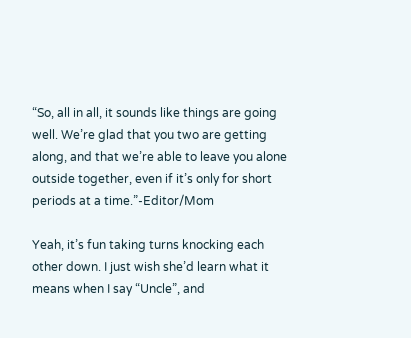“So, all in all, it sounds like things are going well. We’re glad that you two are getting along, and that we’re able to leave you alone outside together, even if it’s only for short periods at a time.”-Editor/Mom

Yeah, it’s fun taking turns knocking each other down. I just wish she’d learn what it means when I say “Uncle”, and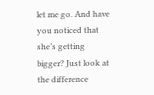let me go. And have you noticed that she’s getting bigger? Just look at the difference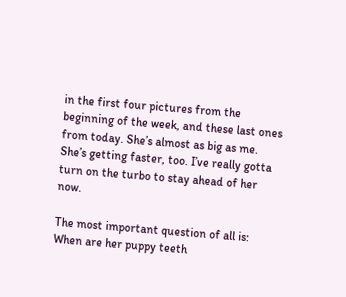in the first four pictures from the beginning of the week, and these last ones from today. She’s almost as big as me. She’s getting faster, too. I’ve really gotta turn on the turbo to stay ahead of her now.

The most important question of all is: When are her puppy teeth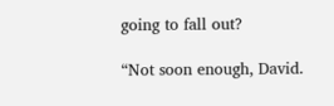going to fall out?

“Not soon enough, David.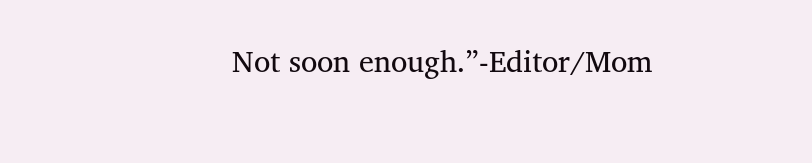Not soon enough.”-Editor/Mom